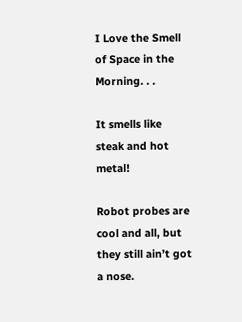I Love the Smell of Space in the Morning. . .

It smells like steak and hot metal!

Robot probes are cool and all, but they still ain’t got a nose.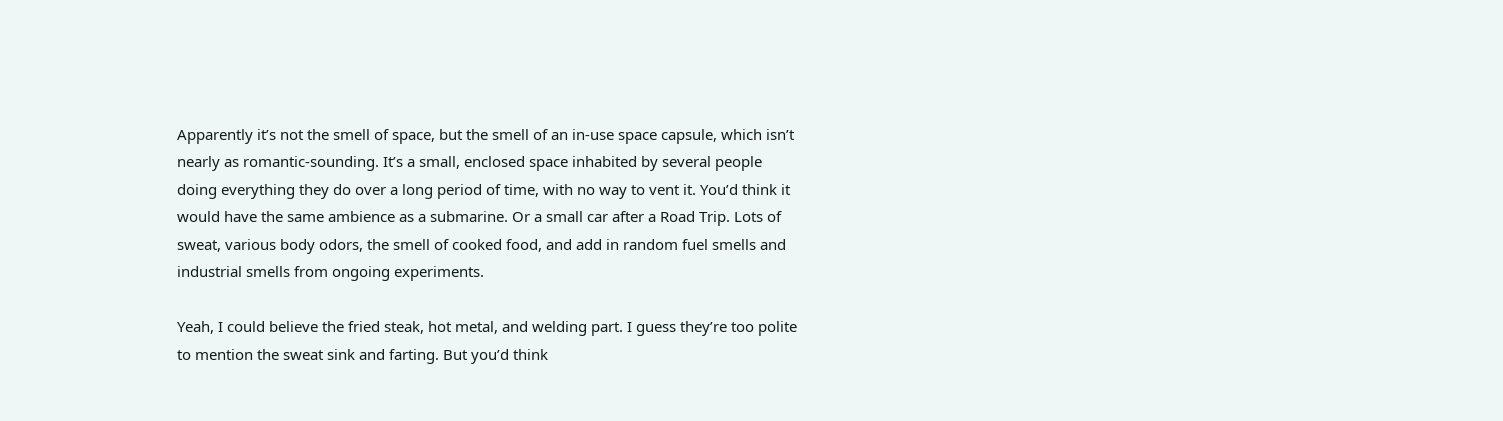Apparently it’s not the smell of space, but the smell of an in-use space capsule, which isn’t nearly as romantic-sounding. It’s a small, enclosed space inhabited by several people doing everything they do over a long period of time, with no way to vent it. You’d think it would have the same ambience as a submarine. Or a small car after a Road Trip. Lots of sweat, various body odors, the smell of cooked food, and add in random fuel smells and industrial smells from ongoing experiments.

Yeah, I could believe the fried steak, hot metal, and welding part. I guess they’re too polite to mention the sweat sink and farting. But you’d think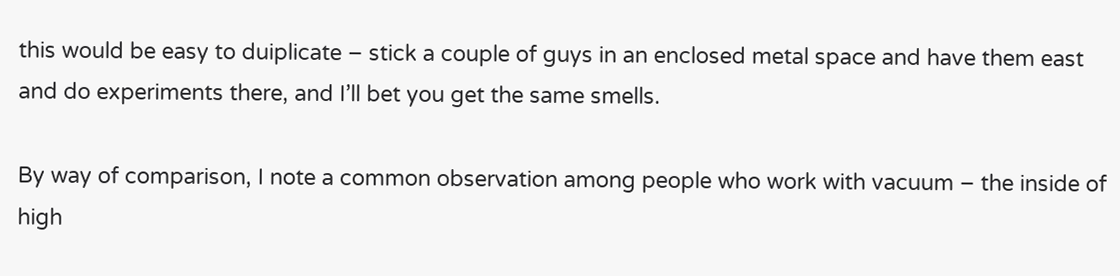this would be easy to duiplicate – stick a couple of guys in an enclosed metal space and have them east and do experiments there, and I’ll bet you get the same smells.

By way of comparison, I note a common observation among people who work with vacuum – the inside of high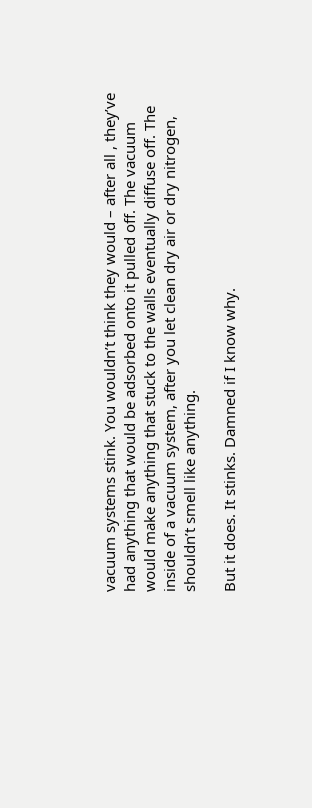vacuum systems stink. You wouldn’t think they would – after all , they’ve had anything that would be adsorbed onto it pulled off. The vacuum would make anything that stuck to the walls eventually diffuse off. The inside of a vacuum system, after you let clean dry air or dry nitrogen, shouldn’t smell like anything.

But it does. It stinks. Damned if I know why.